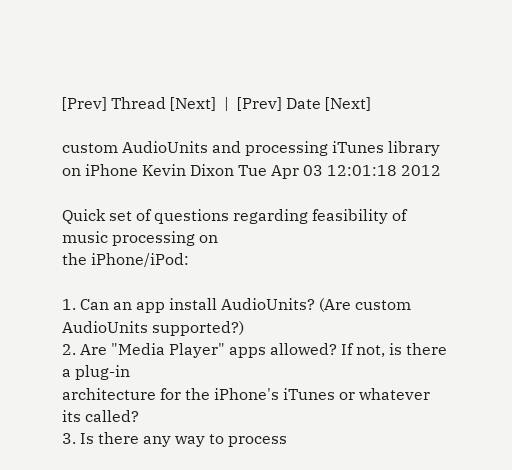[Prev] Thread [Next]  |  [Prev] Date [Next]

custom AudioUnits and processing iTunes library on iPhone Kevin Dixon Tue Apr 03 12:01:18 2012

Quick set of questions regarding feasibility of music processing on
the iPhone/iPod:

1. Can an app install AudioUnits? (Are custom AudioUnits supported?)
2. Are "Media Player" apps allowed? If not, is there a plug-in
architecture for the iPhone's iTunes or whatever its called?
3. Is there any way to process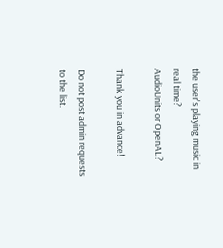the user's playing music in real time?
AudioUnits or OpenAL?

Thank you in advance!

Do not post admin requests to the list.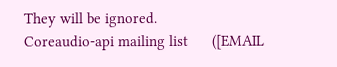They will be ignored.
Coreaudio-api mailing list      ([EMAIL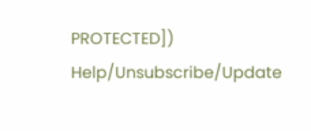PROTECTED])
Help/Unsubscribe/Update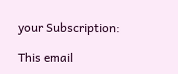your Subscription:

This email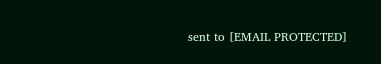sent to [EMAIL PROTECTED]